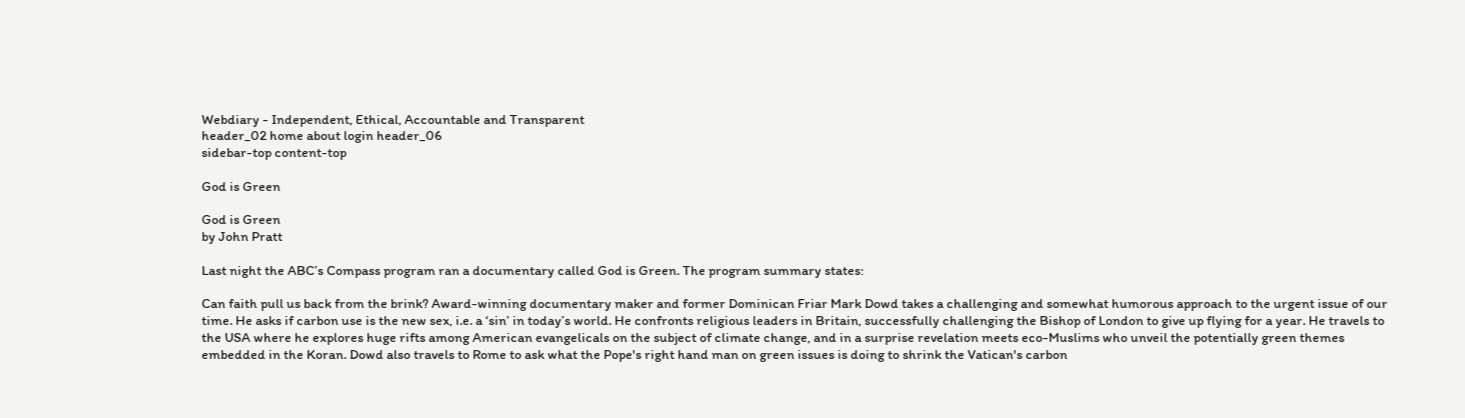Webdiary - Independent, Ethical, Accountable and Transparent
header_02 home about login header_06
sidebar-top content-top

God is Green

God is Green
by John Pratt

Last night the ABC’s Compass program ran a documentary called God is Green. The program summary states:

Can faith pull us back from the brink? Award-winning documentary maker and former Dominican Friar Mark Dowd takes a challenging and somewhat humorous approach to the urgent issue of our time. He asks if carbon use is the new sex, i.e. a ‘sin’ in today’s world. He confronts religious leaders in Britain, successfully challenging the Bishop of London to give up flying for a year. He travels to the USA where he explores huge rifts among American evangelicals on the subject of climate change, and in a surprise revelation meets eco-Muslims who unveil the potentially green themes embedded in the Koran. Dowd also travels to Rome to ask what the Pope's right hand man on green issues is doing to shrink the Vatican's carbon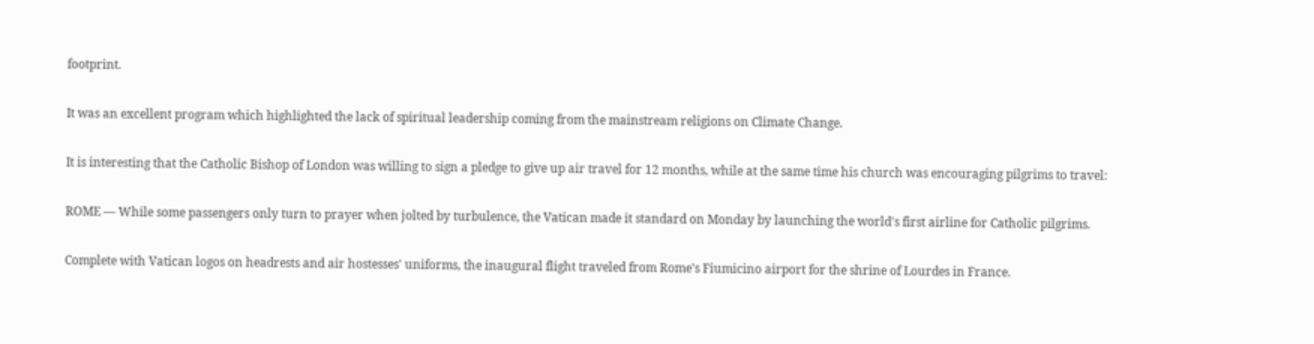footprint.

It was an excellent program which highlighted the lack of spiritual leadership coming from the mainstream religions on Climate Change.

It is interesting that the Catholic Bishop of London was willing to sign a pledge to give up air travel for 12 months, while at the same time his church was encouraging pilgrims to travel:

ROME — While some passengers only turn to prayer when jolted by turbulence, the Vatican made it standard on Monday by launching the world's first airline for Catholic pilgrims.

Complete with Vatican logos on headrests and air hostesses' uniforms, the inaugural flight traveled from Rome's Fiumicino airport for the shrine of Lourdes in France.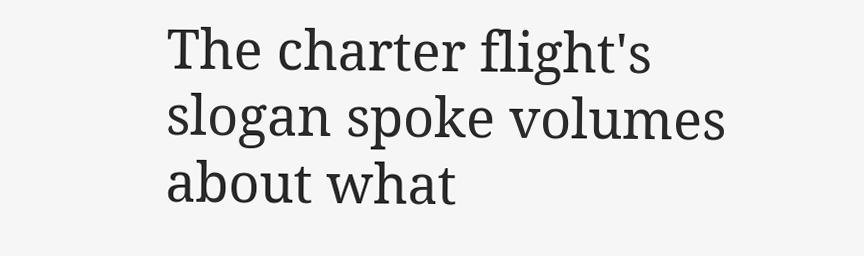The charter flight's slogan spoke volumes about what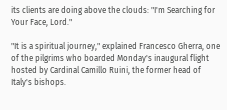its clients are doing above the clouds: "I'm Searching for Your Face, Lord."

"It is a spiritual journey," explained Francesco Gherra, one of the pilgrims who boarded Monday's inaugural flight hosted by Cardinal Camillo Ruini, the former head of Italy's bishops.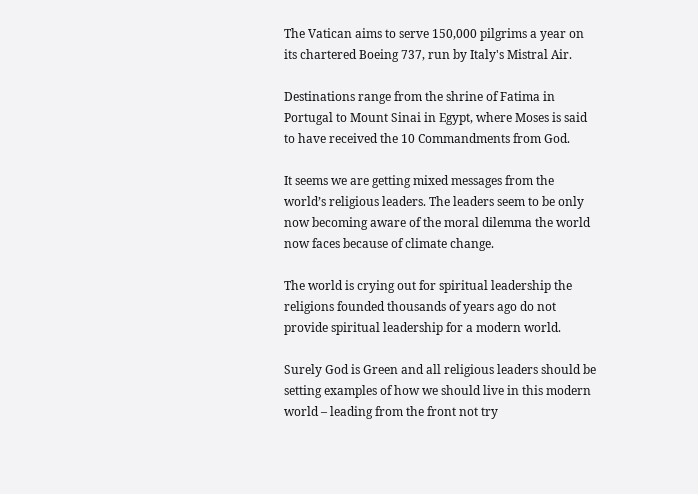The Vatican aims to serve 150,000 pilgrims a year on its chartered Boeing 737, run by Italy's Mistral Air.

Destinations range from the shrine of Fatima in Portugal to Mount Sinai in Egypt, where Moses is said to have received the 10 Commandments from God.

It seems we are getting mixed messages from the world’s religious leaders. The leaders seem to be only now becoming aware of the moral dilemma the world now faces because of climate change.

The world is crying out for spiritual leadership the religions founded thousands of years ago do not provide spiritual leadership for a modern world.

Surely God is Green and all religious leaders should be setting examples of how we should live in this modern world – leading from the front not try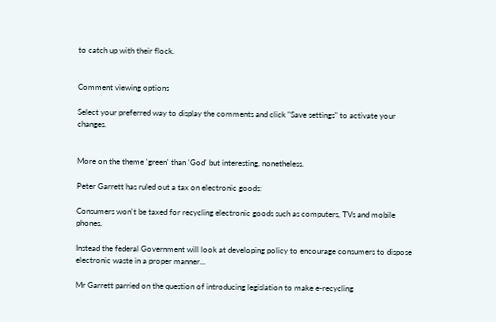to catch up with their flock.


Comment viewing options

Select your preferred way to display the comments and click "Save settings" to activate your changes.


More on the theme 'green' than 'God' but interesting, nonetheless.

Peter Garrett has ruled out a tax on electronic goods:

Consumers won't be taxed for recycling electronic goods such as computers, TVs and mobile phones.

Instead the federal Government will look at developing policy to encourage consumers to dispose electronic waste in a proper manner...

Mr Garrett parried on the question of introducing legislation to make e-recycling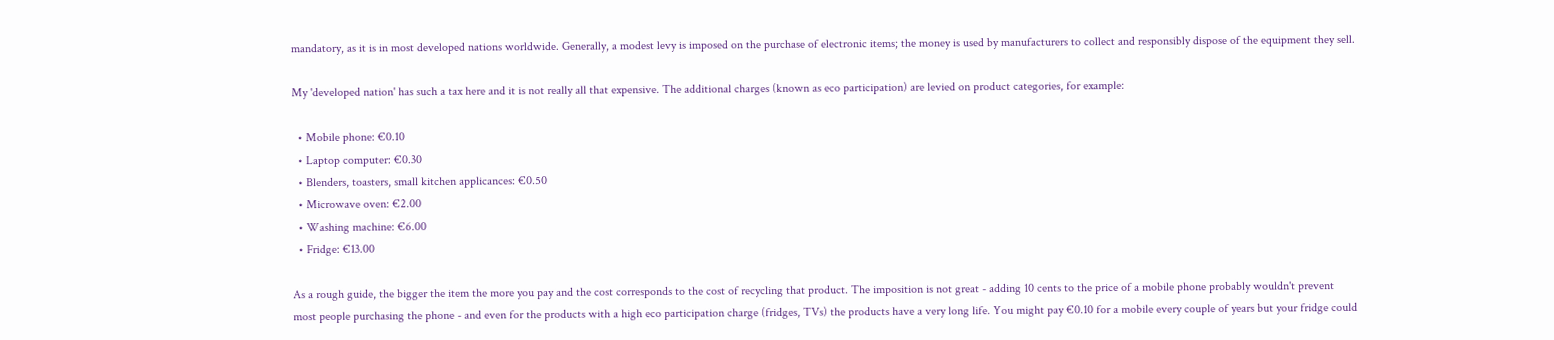mandatory, as it is in most developed nations worldwide. Generally, a modest levy is imposed on the purchase of electronic items; the money is used by manufacturers to collect and responsibly dispose of the equipment they sell.

My 'developed nation' has such a tax here and it is not really all that expensive. The additional charges (known as eco participation) are levied on product categories, for example:

  • Mobile phone: €0.10
  • Laptop computer: €0.30
  • Blenders, toasters, small kitchen applicances: €0.50
  • Microwave oven: €2.00
  • Washing machine: €6.00
  • Fridge: €13.00

As a rough guide, the bigger the item the more you pay and the cost corresponds to the cost of recycling that product. The imposition is not great - adding 10 cents to the price of a mobile phone probably wouldn't prevent most people purchasing the phone - and even for the products with a high eco participation charge (fridges, TVs) the products have a very long life. You might pay €0.10 for a mobile every couple of years but your fridge could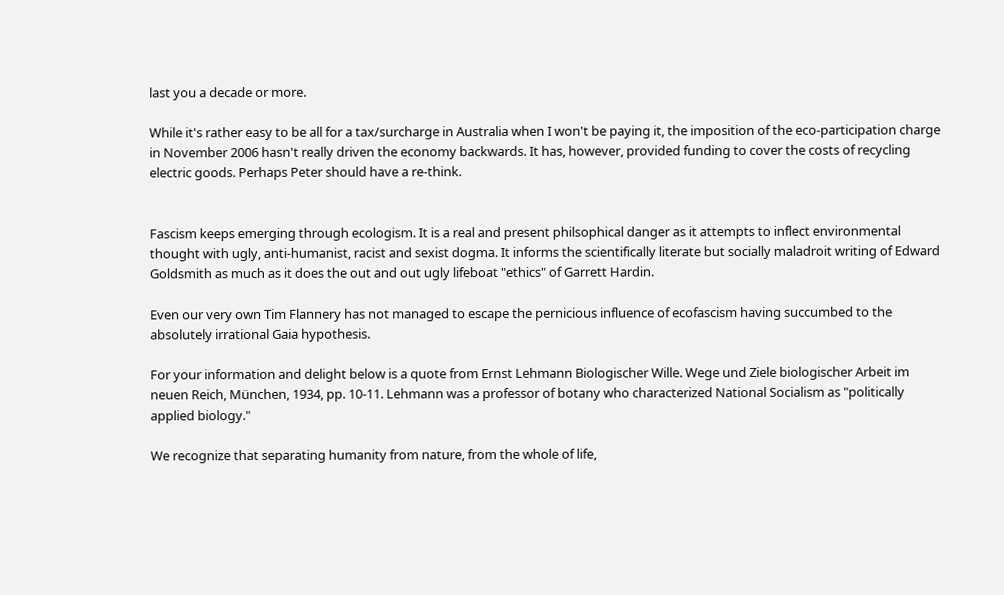last you a decade or more.

While it's rather easy to be all for a tax/surcharge in Australia when I won't be paying it, the imposition of the eco-participation charge in November 2006 hasn't really driven the economy backwards. It has, however, provided funding to cover the costs of recycling electric goods. Perhaps Peter should have a re-think.


Fascism keeps emerging through ecologism. It is a real and present philsophical danger as it attempts to inflect environmental thought with ugly, anti-humanist, racist and sexist dogma. It informs the scientifically literate but socially maladroit writing of Edward Goldsmith as much as it does the out and out ugly lifeboat "ethics" of Garrett Hardin.

Even our very own Tim Flannery has not managed to escape the pernicious influence of ecofascism having succumbed to the absolutely irrational Gaia hypothesis.

For your information and delight below is a quote from Ernst Lehmann Biologischer Wille. Wege und Ziele biologischer Arbeit im neuen Reich, München, 1934, pp. 10-11. Lehmann was a professor of botany who characterized National Socialism as "politically applied biology."

We recognize that separating humanity from nature, from the whole of life,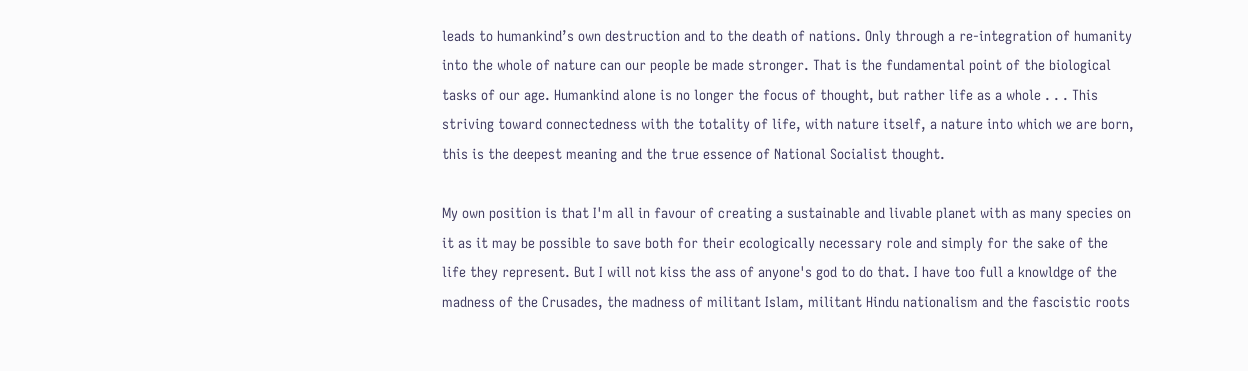leads to humankind’s own destruction and to the death of nations. Only through a re-integration of humanity into the whole of nature can our people be made stronger. That is the fundamental point of the biological tasks of our age. Humankind alone is no longer the focus of thought, but rather life as a whole . . . This striving toward connectedness with the totality of life, with nature itself, a nature into which we are born, this is the deepest meaning and the true essence of National Socialist thought.

My own position is that I'm all in favour of creating a sustainable and livable planet with as many species on it as it may be possible to save both for their ecologically necessary role and simply for the sake of the life they represent. But I will not kiss the ass of anyone's god to do that. I have too full a knowldge of the madness of the Crusades, the madness of militant Islam, militant Hindu nationalism and the fascistic roots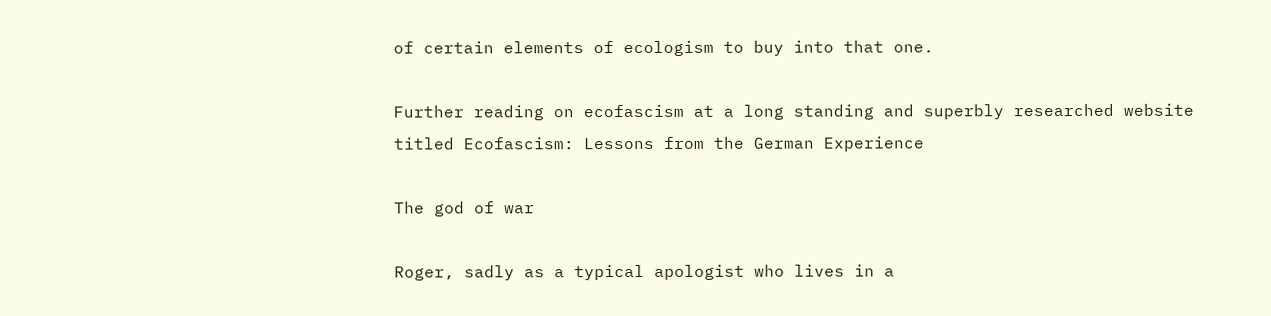of certain elements of ecologism to buy into that one.

Further reading on ecofascism at a long standing and superbly researched website titled Ecofascism: Lessons from the German Experience

The god of war

Roger, sadly as a typical apologist who lives in a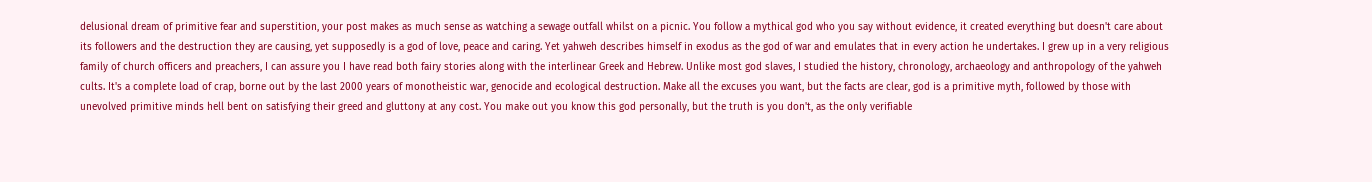delusional dream of primitive fear and superstition, your post makes as much sense as watching a sewage outfall whilst on a picnic. You follow a mythical god who you say without evidence, it created everything but doesn't care about its followers and the destruction they are causing, yet supposedly is a god of love, peace and caring. Yet yahweh describes himself in exodus as the god of war and emulates that in every action he undertakes. I grew up in a very religious family of church officers and preachers, I can assure you I have read both fairy stories along with the interlinear Greek and Hebrew. Unlike most god slaves, I studied the history, chronology, archaeology and anthropology of the yahweh cults. It's a complete load of crap, borne out by the last 2000 years of monotheistic war, genocide and ecological destruction. Make all the excuses you want, but the facts are clear, god is a primitive myth, followed by those with unevolved primitive minds hell bent on satisfying their greed and gluttony at any cost. You make out you know this god personally, but the truth is you don't, as the only verifiable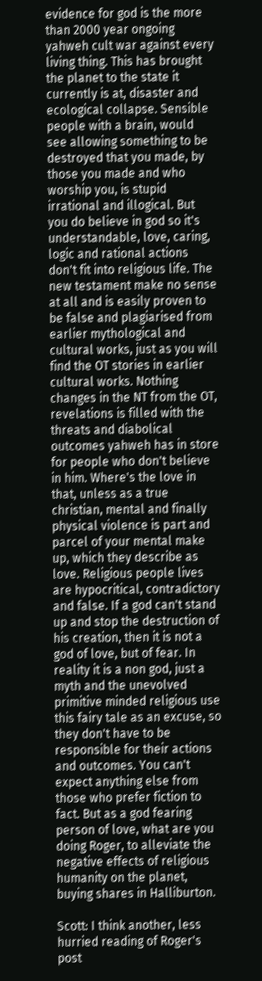evidence for god is the more than 2000 year ongoing yahweh cult war against every living thing. This has brought the planet to the state it currently is at, disaster and ecological collapse. Sensible people with a brain, would see allowing something to be destroyed that you made, by those you made and who worship you, is stupid irrational and illogical. But you do believe in god so it's understandable, love, caring, logic and rational actions don't fit into religious life. The new testament make no sense at all and is easily proven to be false and plagiarised from earlier mythological and cultural works, just as you will find the OT stories in earlier cultural works. Nothing changes in the NT from the OT, revelations is filled with the threats and diabolical outcomes yahweh has in store for people who don't believe in him. Where's the love in that, unless as a true christian, mental and finally physical violence is part and parcel of your mental make up, which they describe as love. Religious people lives are hypocritical, contradictory and false. If a god can't stand up and stop the destruction of his creation, then it is not a god of love, but of fear. In reality it is a non god, just a myth and the unevolved primitive minded religious use this fairy tale as an excuse, so they don't have to be responsible for their actions and outcomes. You can't expect anything else from those who prefer fiction to fact. But as a god fearing person of love, what are you doing Roger, to alleviate the negative effects of religious humanity on the planet, buying shares in Halliburton.

Scott: I think another, less hurried reading of Roger's post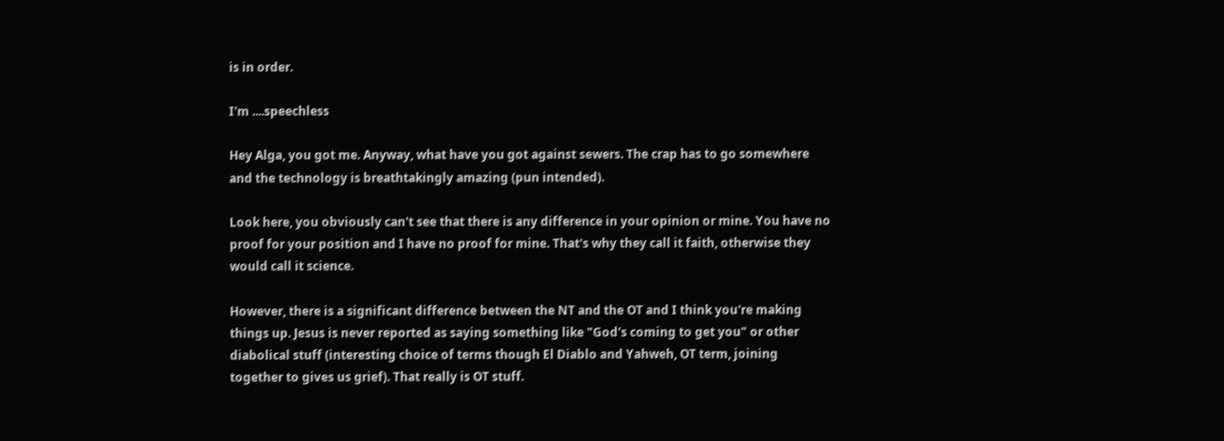is in order.

I'm ....speechless

Hey Alga, you got me. Anyway, what have you got against sewers. The crap has to go somewhere and the technology is breathtakingly amazing (pun intended).

Look here, you obviously can't see that there is any difference in your opinion or mine. You have no proof for your position and I have no proof for mine. That's why they call it faith, otherwise they would call it science.

However, there is a significant difference between the NT and the OT and I think you're making things up. Jesus is never reported as saying something like "God's coming to get you" or other diabolical stuff (interesting choice of terms though El Diablo and Yahweh, OT term, joining together to gives us grief). That really is OT stuff.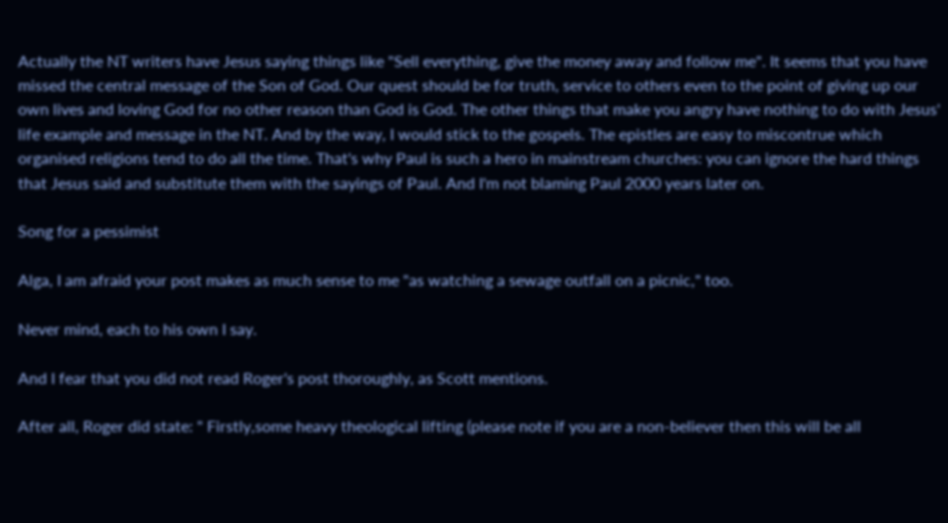Actually the NT writers have Jesus saying things like "Sell everything, give the money away and follow me". It seems that you have missed the central message of the Son of God. Our quest should be for truth, service to others even to the point of giving up our own lives and loving God for no other reason than God is God. The other things that make you angry have nothing to do with Jesus' life example and message in the NT. And by the way, I would stick to the gospels. The epistles are easy to miscontrue which organised religions tend to do all the time. That's why Paul is such a hero in mainstream churches: you can ignore the hard things that Jesus said and substitute them with the sayings of Paul. And I'm not blaming Paul 2000 years later on.

Song for a pessimist

Alga, I am afraid your post makes as much sense to me "as watching a sewage outfall on a picnic," too.

Never mind, each to his own I say.

And I fear that you did not read Roger's post thoroughly, as Scott mentions.

After all, Roger did state: " Firstly,some heavy theological lifting (please note if you are a non-believer then this will be all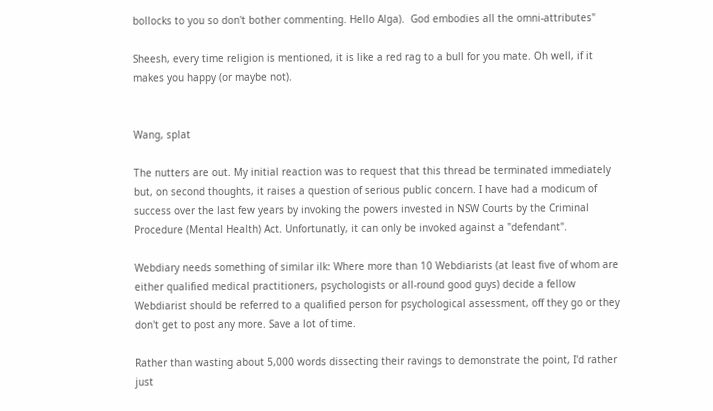bollocks to you so don't bother commenting. Hello Alga).  God embodies all the omni-attributes"

Sheesh, every time religion is mentioned, it is like a red rag to a bull for you mate. Oh well, if it makes you happy (or maybe not).


Wang, splat

The nutters are out. My initial reaction was to request that this thread be terminated immediately but, on second thoughts, it raises a question of serious public concern. I have had a modicum of success over the last few years by invoking the powers invested in NSW Courts by the Criminal Procedure (Mental Health) Act. Unfortunatly, it can only be invoked against a "defendant".

Webdiary needs something of similar ilk: Where more than 10 Webdiarists (at least five of whom are either qualified medical practitioners, psychologists or all-round good guys) decide a fellow Webdiarist should be referred to a qualified person for psychological assessment, off they go or they don't get to post any more. Save a lot of time.

Rather than wasting about 5,000 words dissecting their ravings to demonstrate the point, I'd rather just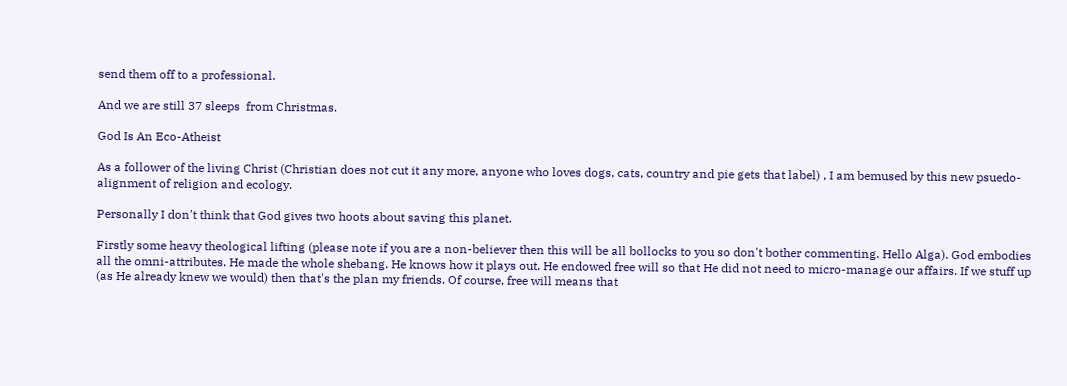send them off to a professional.

And we are still 37 sleeps  from Christmas.

God Is An Eco-Atheist

As a follower of the living Christ (Christian does not cut it any more, anyone who loves dogs, cats, country and pie gets that label) , I am bemused by this new psuedo-alignment of religion and ecology.

Personally I don't think that God gives two hoots about saving this planet.

Firstly some heavy theological lifting (please note if you are a non-believer then this will be all bollocks to you so don't bother commenting. Hello Alga). God embodies all the omni-attributes. He made the whole shebang. He knows how it plays out. He endowed free will so that He did not need to micro-manage our affairs. If we stuff up (as He already knew we would) then that's the plan my friends. Of course, free will means that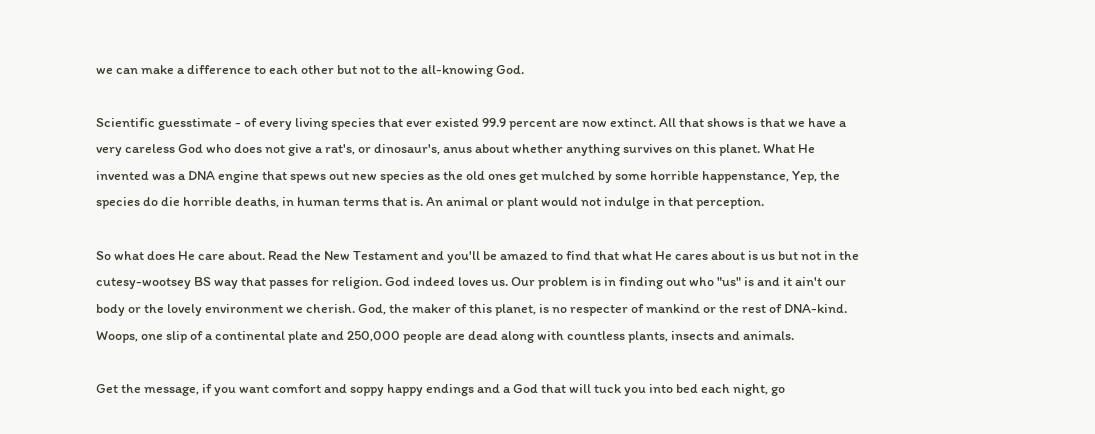we can make a difference to each other but not to the all-knowing God.

Scientific guesstimate - of every living species that ever existed 99.9 percent are now extinct. All that shows is that we have a very careless God who does not give a rat's, or dinosaur's, anus about whether anything survives on this planet. What He invented was a DNA engine that spews out new species as the old ones get mulched by some horrible happenstance, Yep, the species do die horrible deaths, in human terms that is. An animal or plant would not indulge in that perception.

So what does He care about. Read the New Testament and you'll be amazed to find that what He cares about is us but not in the cutesy-wootsey BS way that passes for religion. God indeed loves us. Our problem is in finding out who "us" is and it ain't our body or the lovely environment we cherish. God, the maker of this planet, is no respecter of mankind or the rest of DNA-kind. Woops, one slip of a continental plate and 250,000 people are dead along with countless plants, insects and animals.

Get the message, if you want comfort and soppy happy endings and a God that will tuck you into bed each night, go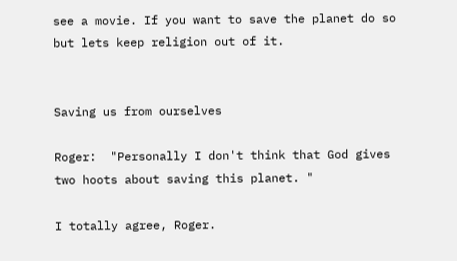see a movie. If you want to save the planet do so but lets keep religion out of it.


Saving us from ourselves

Roger:  "Personally I don't think that God gives two hoots about saving this planet. "

I totally agree, Roger.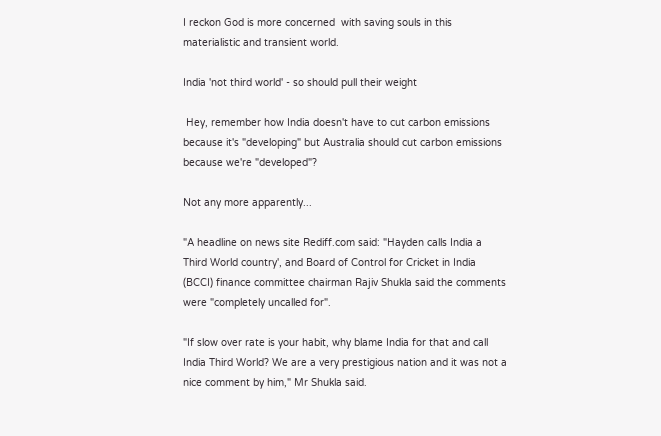I reckon God is more concerned  with saving souls in this  materialistic and transient world.

India 'not third world' - so should pull their weight

 Hey, remember how India doesn't have to cut carbon emissions because it's "developing" but Australia should cut carbon emissions because we're "developed"?

Not any more apparently...

"A headline on news site Rediff.com said: "Hayden calls India a Third World country', and Board of Control for Cricket in India (BCCI) finance committee chairman Rajiv Shukla said the comments were "completely uncalled for".

"If slow over rate is your habit, why blame India for that and call India Third World? We are a very prestigious nation and it was not a nice comment by him," Mr Shukla said.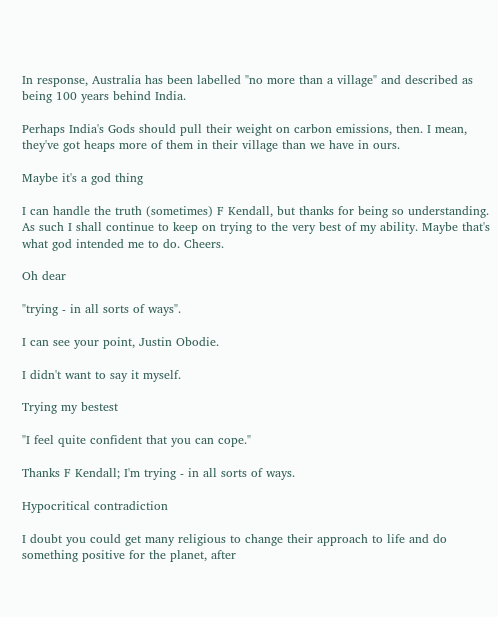In response, Australia has been labelled "no more than a village" and described as being 100 years behind India.

Perhaps India's Gods should pull their weight on carbon emissions, then. I mean, they've got heaps more of them in their village than we have in ours.

Maybe it's a god thing

I can handle the truth (sometimes) F Kendall, but thanks for being so understanding. As such I shall continue to keep on trying to the very best of my ability. Maybe that's what god intended me to do. Cheers.

Oh dear

"trying - in all sorts of ways".

I can see your point, Justin Obodie.

I didn't want to say it myself.

Trying my bestest

"I feel quite confident that you can cope."

Thanks F Kendall; I'm trying - in all sorts of ways.

Hypocritical contradiction

I doubt you could get many religious to change their approach to life and do something positive for the planet, after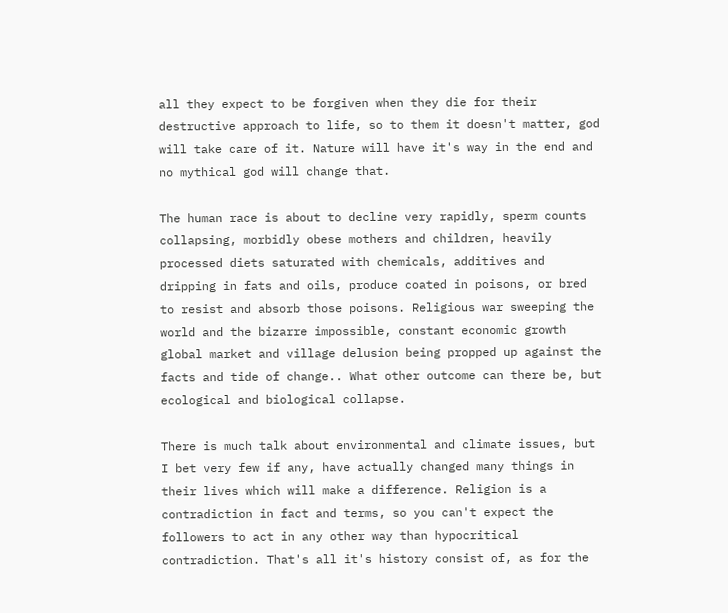all they expect to be forgiven when they die for their destructive approach to life, so to them it doesn't matter, god will take care of it. Nature will have it's way in the end and no mythical god will change that.

The human race is about to decline very rapidly, sperm counts collapsing, morbidly obese mothers and children, heavily processed diets saturated with chemicals, additives and dripping in fats and oils, produce coated in poisons, or bred to resist and absorb those poisons. Religious war sweeping the world and the bizarre impossible, constant economic growth global market and village delusion being propped up against the facts and tide of change.. What other outcome can there be, but ecological and biological collapse.

There is much talk about environmental and climate issues, but I bet very few if any, have actually changed many things in their lives which will make a difference. Religion is a contradiction in fact and terms, so you can't expect the followers to act in any other way than hypocritical contradiction. That's all it's history consist of, as for the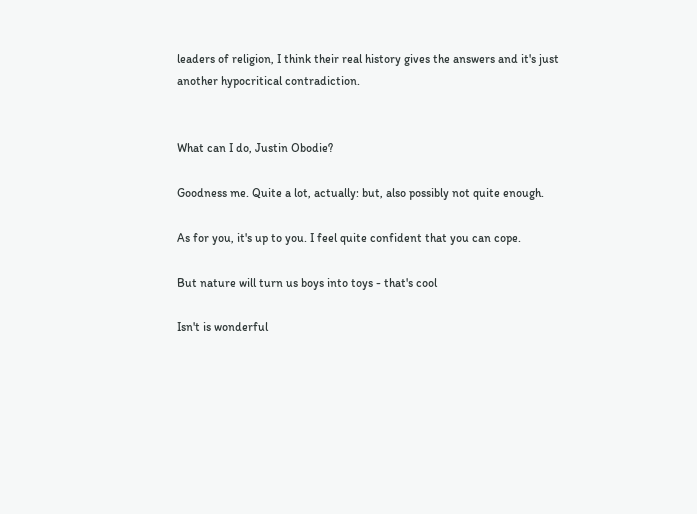leaders of religion, I think their real history gives the answers and it's just another hypocritical contradiction.


What can I do, Justin Obodie?

Goodness me. Quite a lot, actually: but, also possibly not quite enough.

As for you, it's up to you. I feel quite confident that you can cope.

But nature will turn us boys into toys - that's cool

Isn't is wonderful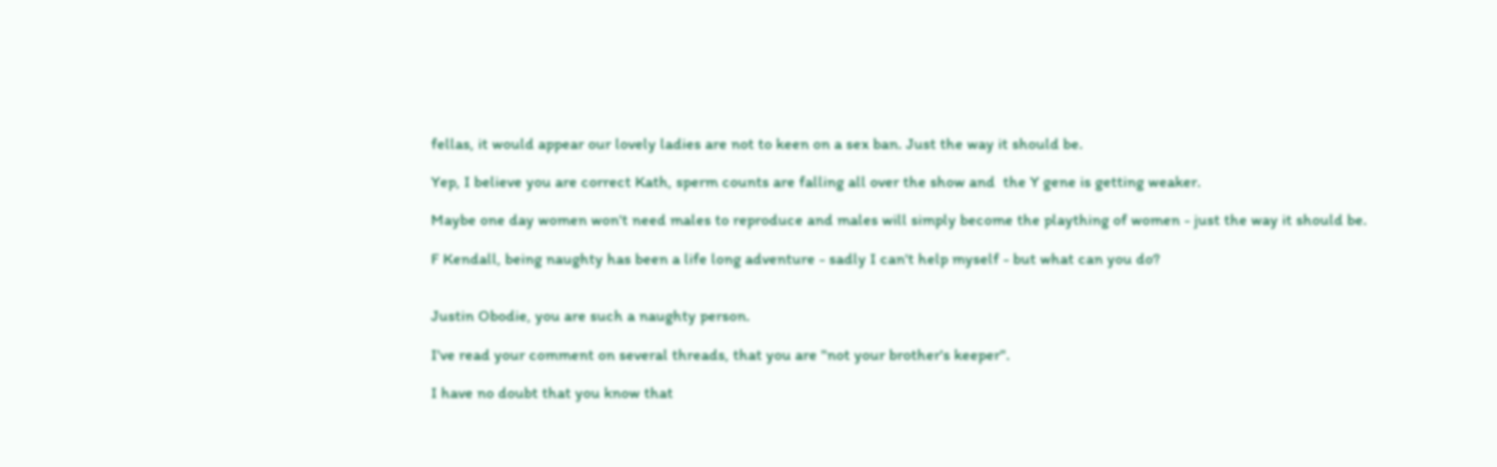fellas, it would appear our lovely ladies are not to keen on a sex ban. Just the way it should be.

Yep, I believe you are correct Kath, sperm counts are falling all over the show and  the Y gene is getting weaker.

Maybe one day women won't need males to reproduce and males will simply become the plaything of women - just the way it should be.

F Kendall, being naughty has been a life long adventure - sadly I can't help myself - but what can you do?


Justin Obodie, you are such a naughty person.

I've read your comment on several threads, that you are "not your brother's keeper".

I have no doubt that you know that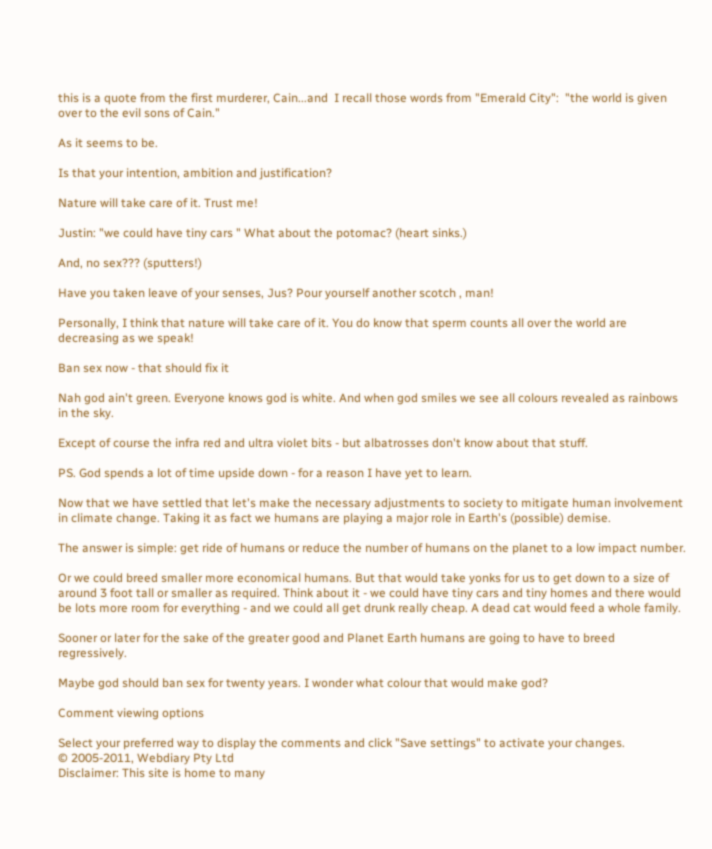this is a quote from the first murderer, Cain...and  I recall those words from "Emerald City":  "the world is given over to the evil sons of Cain."

As it seems to be.

Is that your intention, ambition and justification?

Nature will take care of it. Trust me!

Justin: "we could have tiny cars " What about the potomac? (heart sinks.)

And, no sex??? (sputters!)

Have you taken leave of your senses, Jus? Pour yourself another scotch , man!

Personally, I think that nature will take care of it. You do know that sperm counts all over the world are decreasing as we speak!

Ban sex now - that should fix it

Nah god ain't green. Everyone knows god is white. And when god smiles we see all colours revealed as rainbows in the sky.

Except of course the infra red and ultra violet bits - but albatrosses don't know about that stuff.

PS. God spends a lot of time upside down - for a reason I have yet to learn.

Now that we have settled that let's make the necessary adjustments to society to mitigate human involvement in climate change. Taking it as fact we humans are playing a major role in Earth's (possible) demise.

The answer is simple: get ride of humans or reduce the number of humans on the planet to a low impact number.

Or we could breed smaller more economical humans. But that would take yonks for us to get down to a size of around 3 foot tall or smaller as required. Think about it - we could have tiny cars and tiny homes and there would be lots more room for everything - and we could all get drunk really cheap. A dead cat would feed a whole family.

Sooner or later for the sake of the greater good and Planet Earth humans are going to have to breed regressively.

Maybe god should ban sex for twenty years. I wonder what colour that would make god?

Comment viewing options

Select your preferred way to display the comments and click "Save settings" to activate your changes.
© 2005-2011, Webdiary Pty Ltd
Disclaimer: This site is home to many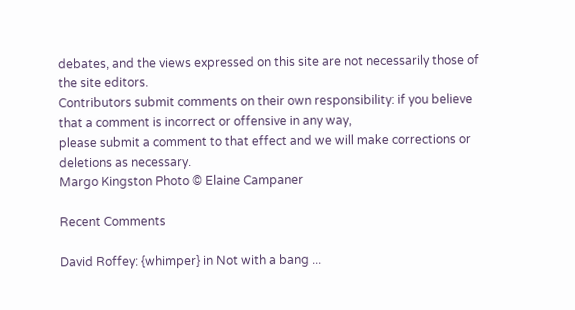debates, and the views expressed on this site are not necessarily those of the site editors.
Contributors submit comments on their own responsibility: if you believe that a comment is incorrect or offensive in any way,
please submit a comment to that effect and we will make corrections or deletions as necessary.
Margo Kingston Photo © Elaine Campaner

Recent Comments

David Roffey: {whimper} in Not with a bang ...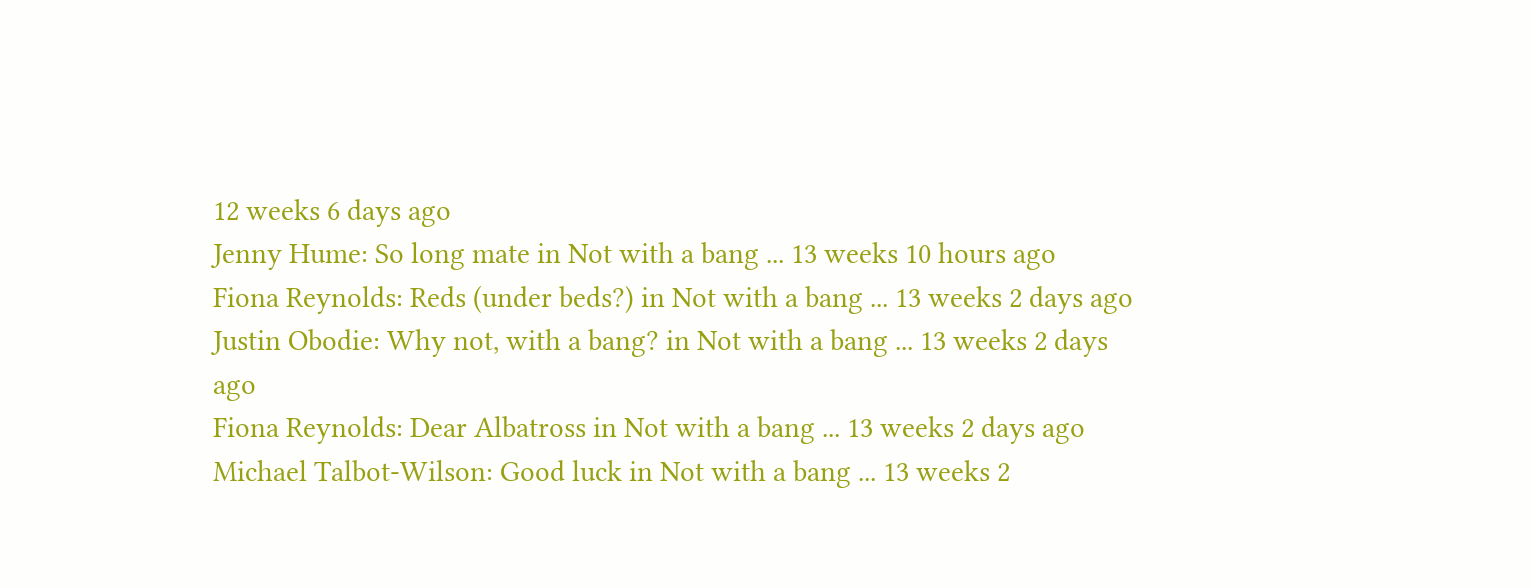12 weeks 6 days ago
Jenny Hume: So long mate in Not with a bang ... 13 weeks 10 hours ago
Fiona Reynolds: Reds (under beds?) in Not with a bang ... 13 weeks 2 days ago
Justin Obodie: Why not, with a bang? in Not with a bang ... 13 weeks 2 days ago
Fiona Reynolds: Dear Albatross in Not with a bang ... 13 weeks 2 days ago
Michael Talbot-Wilson: Good luck in Not with a bang ... 13 weeks 2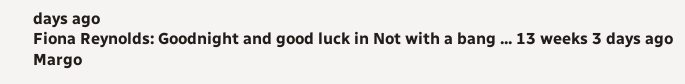days ago
Fiona Reynolds: Goodnight and good luck in Not with a bang ... 13 weeks 3 days ago
Margo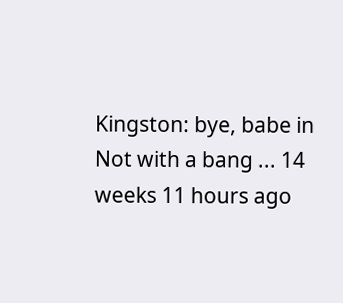Kingston: bye, babe in Not with a bang ... 14 weeks 11 hours ago